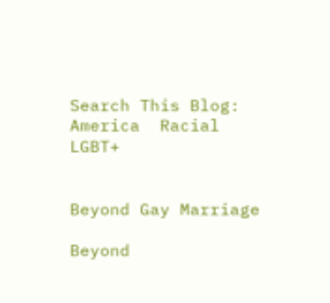Search This Blog:    America  Racial  LGBT+


Beyond Gay Marriage

Beyond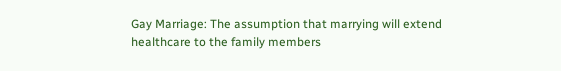Gay Marriage: The assumption that marrying will extend healthcare to the family members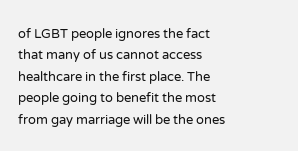of LGBT people ignores the fact that many of us cannot access healthcare in the first place. The people going to benefit the most from gay marriage will be the ones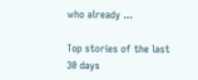who already ...

Top stories of the last 30 days